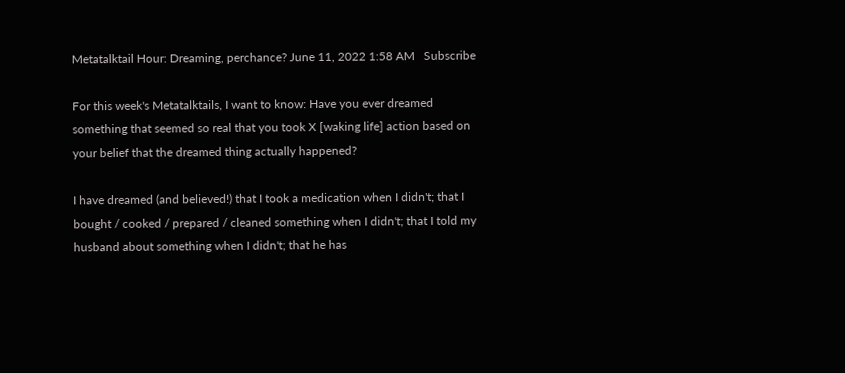Metatalktail Hour: Dreaming, perchance? June 11, 2022 1:58 AM   Subscribe

For this week's Metatalktails, I want to know: Have you ever dreamed something that seemed so real that you took X [waking life] action based on your belief that the dreamed thing actually happened?

I have dreamed (and believed!) that I took a medication when I didn't; that I bought / cooked / prepared / cleaned something when I didn't; that I told my husband about something when I didn't; that he has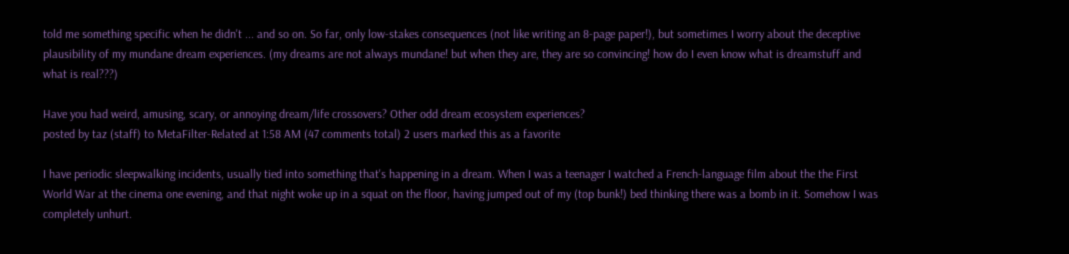told me something specific when he didn't ... and so on. So far, only low-stakes consequences (not like writing an 8-page paper!), but sometimes I worry about the deceptive plausibility of my mundane dream experiences. (my dreams are not always mundane! but when they are, they are so convincing! how do I even know what is dreamstuff and what is real???)

Have you had weird, amusing, scary, or annoying dream/life crossovers? Other odd dream ecosystem experiences?
posted by taz (staff) to MetaFilter-Related at 1:58 AM (47 comments total) 2 users marked this as a favorite

I have periodic sleepwalking incidents, usually tied into something that's happening in a dream. When I was a teenager I watched a French-language film about the the First World War at the cinema one evening, and that night woke up in a squat on the floor, having jumped out of my (top bunk!) bed thinking there was a bomb in it. Somehow I was completely unhurt.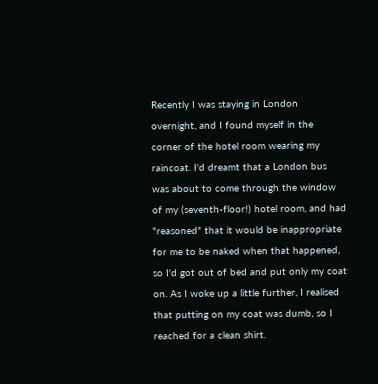Recently I was staying in London overnight, and I found myself in the corner of the hotel room wearing my raincoat. I'd dreamt that a London bus was about to come through the window of my (seventh-floor!) hotel room, and had "reasoned" that it would be inappropriate for me to be naked when that happened, so I'd got out of bed and put only my coat on. As I woke up a little further, I realised that putting on my coat was dumb, so I reached for a clean shirt.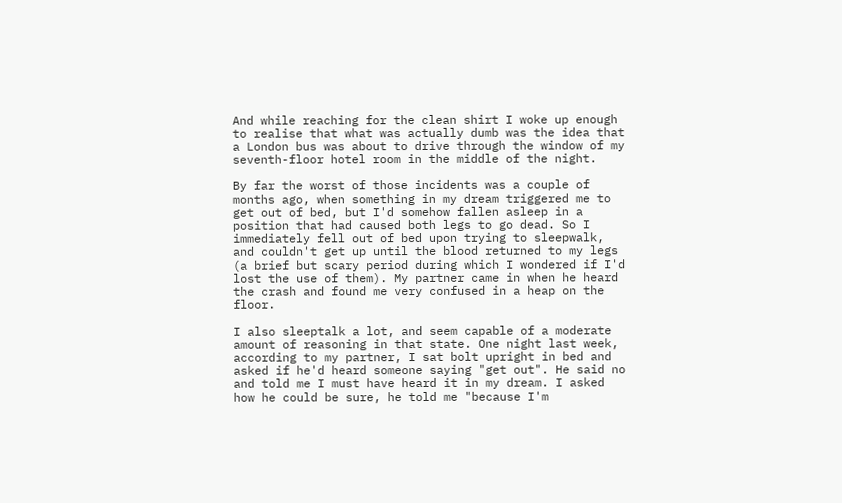And while reaching for the clean shirt I woke up enough to realise that what was actually dumb was the idea that a London bus was about to drive through the window of my seventh-floor hotel room in the middle of the night.

By far the worst of those incidents was a couple of months ago, when something in my dream triggered me to get out of bed, but I'd somehow fallen asleep in a position that had caused both legs to go dead. So I immediately fell out of bed upon trying to sleepwalk, and couldn't get up until the blood returned to my legs (a brief but scary period during which I wondered if I'd lost the use of them). My partner came in when he heard the crash and found me very confused in a heap on the floor.

I also sleeptalk a lot, and seem capable of a moderate amount of reasoning in that state. One night last week, according to my partner, I sat bolt upright in bed and asked if he'd heard someone saying "get out". He said no and told me I must have heard it in my dream. I asked how he could be sure, he told me "because I'm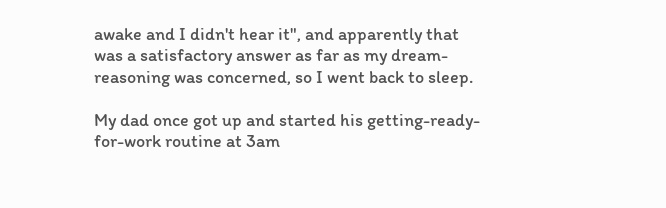awake and I didn't hear it", and apparently that was a satisfactory answer as far as my dream-reasoning was concerned, so I went back to sleep.

My dad once got up and started his getting-ready-for-work routine at 3am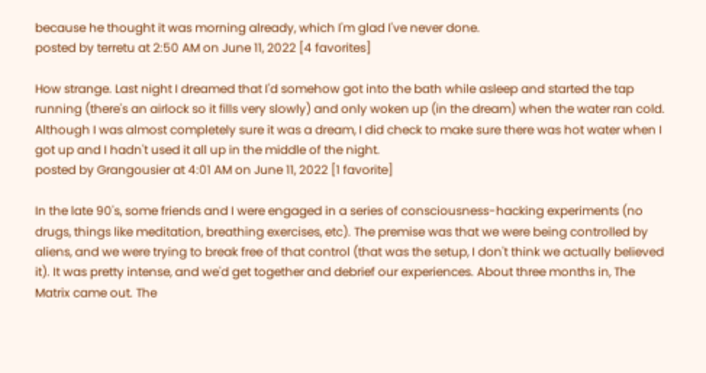because he thought it was morning already, which I'm glad I've never done.
posted by terretu at 2:50 AM on June 11, 2022 [4 favorites]

How strange. Last night I dreamed that I'd somehow got into the bath while asleep and started the tap running (there's an airlock so it fills very slowly) and only woken up (in the dream) when the water ran cold. Although I was almost completely sure it was a dream, I did check to make sure there was hot water when I got up and I hadn't used it all up in the middle of the night.
posted by Grangousier at 4:01 AM on June 11, 2022 [1 favorite]

In the late 90's, some friends and I were engaged in a series of consciousness-hacking experiments (no drugs, things like meditation, breathing exercises, etc). The premise was that we were being controlled by aliens, and we were trying to break free of that control (that was the setup, I don't think we actually believed it). It was pretty intense, and we'd get together and debrief our experiences. About three months in, The Matrix came out. The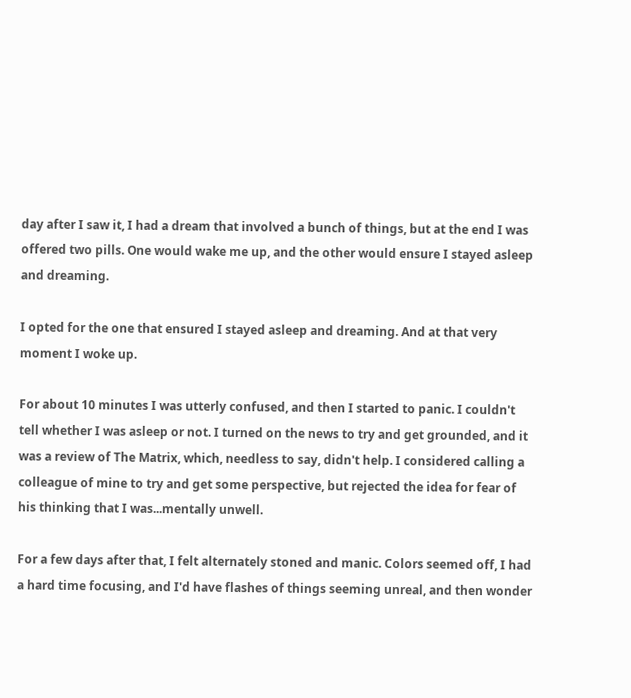day after I saw it, I had a dream that involved a bunch of things, but at the end I was offered two pills. One would wake me up, and the other would ensure I stayed asleep and dreaming.

I opted for the one that ensured I stayed asleep and dreaming. And at that very moment I woke up.

For about 10 minutes I was utterly confused, and then I started to panic. I couldn't tell whether I was asleep or not. I turned on the news to try and get grounded, and it was a review of The Matrix, which, needless to say, didn't help. I considered calling a colleague of mine to try and get some perspective, but rejected the idea for fear of his thinking that I was...mentally unwell.

For a few days after that, I felt alternately stoned and manic. Colors seemed off, I had a hard time focusing, and I'd have flashes of things seeming unreal, and then wonder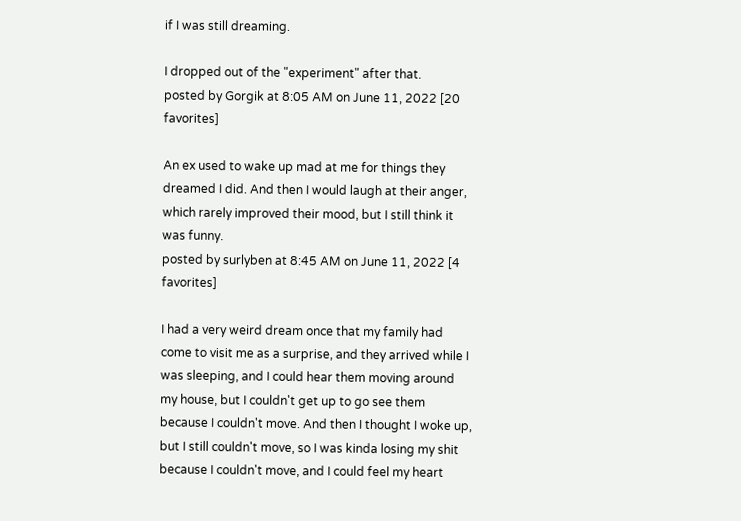if I was still dreaming.

I dropped out of the "experiment" after that.
posted by Gorgik at 8:05 AM on June 11, 2022 [20 favorites]

An ex used to wake up mad at me for things they dreamed I did. And then I would laugh at their anger, which rarely improved their mood, but I still think it was funny.
posted by surlyben at 8:45 AM on June 11, 2022 [4 favorites]

I had a very weird dream once that my family had come to visit me as a surprise, and they arrived while I was sleeping, and I could hear them moving around my house, but I couldn't get up to go see them because I couldn't move. And then I thought I woke up, but I still couldn't move, so I was kinda losing my shit because I couldn't move, and I could feel my heart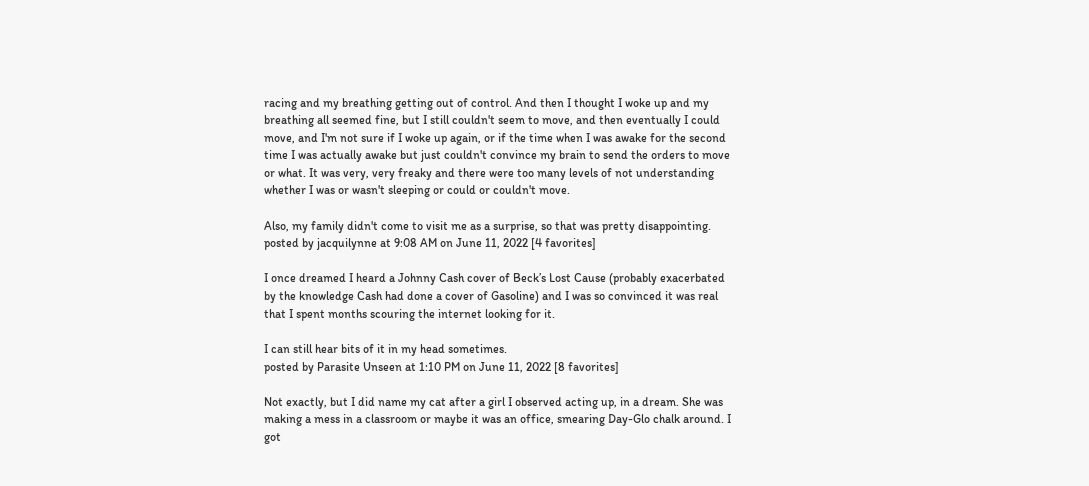racing and my breathing getting out of control. And then I thought I woke up and my breathing all seemed fine, but I still couldn't seem to move, and then eventually I could move, and I'm not sure if I woke up again, or if the time when I was awake for the second time I was actually awake but just couldn't convince my brain to send the orders to move or what. It was very, very freaky and there were too many levels of not understanding whether I was or wasn't sleeping or could or couldn't move.

Also, my family didn't come to visit me as a surprise, so that was pretty disappointing.
posted by jacquilynne at 9:08 AM on June 11, 2022 [4 favorites]

I once dreamed I heard a Johnny Cash cover of Beck’s Lost Cause (probably exacerbated by the knowledge Cash had done a cover of Gasoline) and I was so convinced it was real that I spent months scouring the internet looking for it.

I can still hear bits of it in my head sometimes.
posted by Parasite Unseen at 1:10 PM on June 11, 2022 [8 favorites]

Not exactly, but I did name my cat after a girl I observed acting up, in a dream. She was making a mess in a classroom or maybe it was an office, smearing Day-Glo chalk around. I got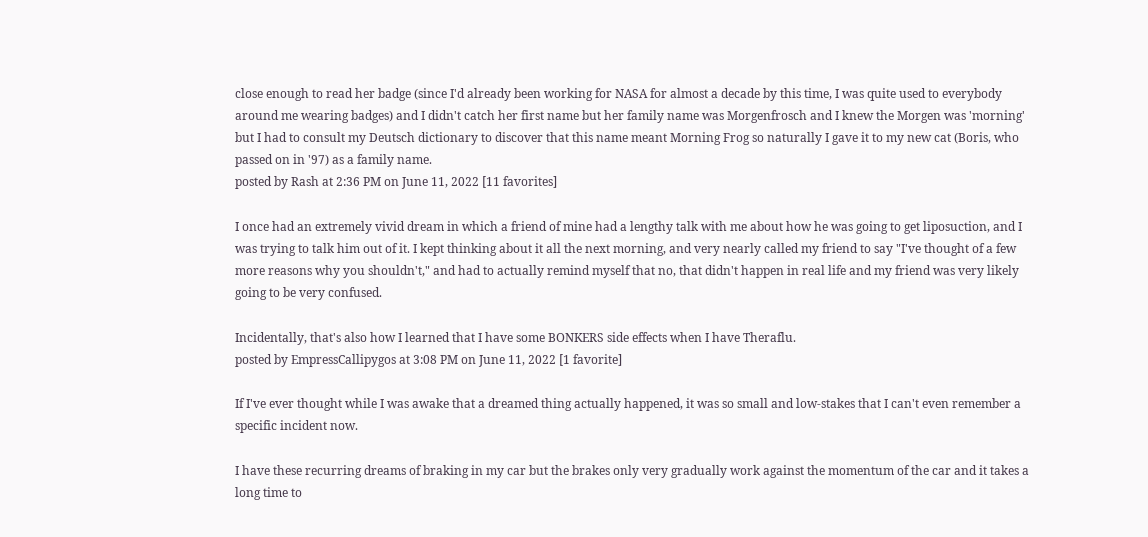close enough to read her badge (since I'd already been working for NASA for almost a decade by this time, I was quite used to everybody around me wearing badges) and I didn't catch her first name but her family name was Morgenfrosch and I knew the Morgen was 'morning' but I had to consult my Deutsch dictionary to discover that this name meant Morning Frog so naturally I gave it to my new cat (Boris, who passed on in '97) as a family name.
posted by Rash at 2:36 PM on June 11, 2022 [11 favorites]

I once had an extremely vivid dream in which a friend of mine had a lengthy talk with me about how he was going to get liposuction, and I was trying to talk him out of it. I kept thinking about it all the next morning, and very nearly called my friend to say "I've thought of a few more reasons why you shouldn't," and had to actually remind myself that no, that didn't happen in real life and my friend was very likely going to be very confused.

Incidentally, that's also how I learned that I have some BONKERS side effects when I have Theraflu.
posted by EmpressCallipygos at 3:08 PM on June 11, 2022 [1 favorite]

If I've ever thought while I was awake that a dreamed thing actually happened, it was so small and low-stakes that I can't even remember a specific incident now.

I have these recurring dreams of braking in my car but the brakes only very gradually work against the momentum of the car and it takes a long time to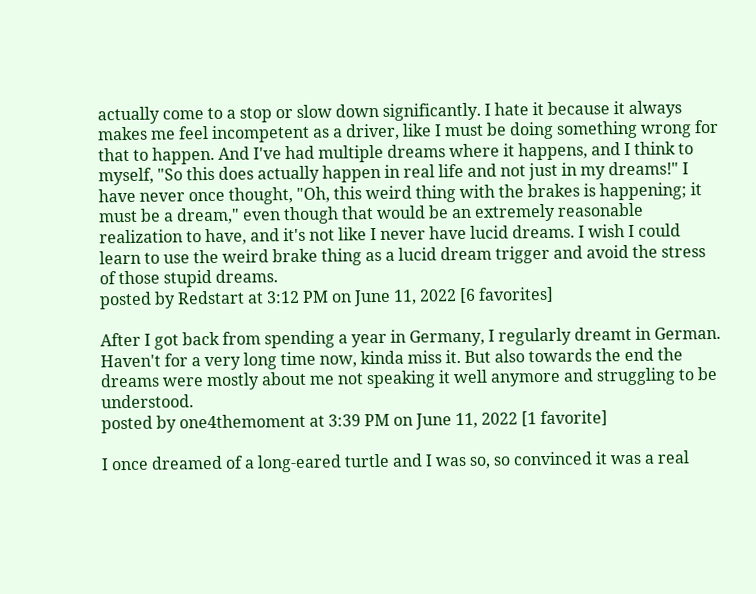actually come to a stop or slow down significantly. I hate it because it always makes me feel incompetent as a driver, like I must be doing something wrong for that to happen. And I've had multiple dreams where it happens, and I think to myself, "So this does actually happen in real life and not just in my dreams!" I have never once thought, "Oh, this weird thing with the brakes is happening; it must be a dream," even though that would be an extremely reasonable realization to have, and it's not like I never have lucid dreams. I wish I could learn to use the weird brake thing as a lucid dream trigger and avoid the stress of those stupid dreams.
posted by Redstart at 3:12 PM on June 11, 2022 [6 favorites]

After I got back from spending a year in Germany, I regularly dreamt in German. Haven't for a very long time now, kinda miss it. But also towards the end the dreams were mostly about me not speaking it well anymore and struggling to be understood.
posted by one4themoment at 3:39 PM on June 11, 2022 [1 favorite]

I once dreamed of a long-eared turtle and I was so, so convinced it was a real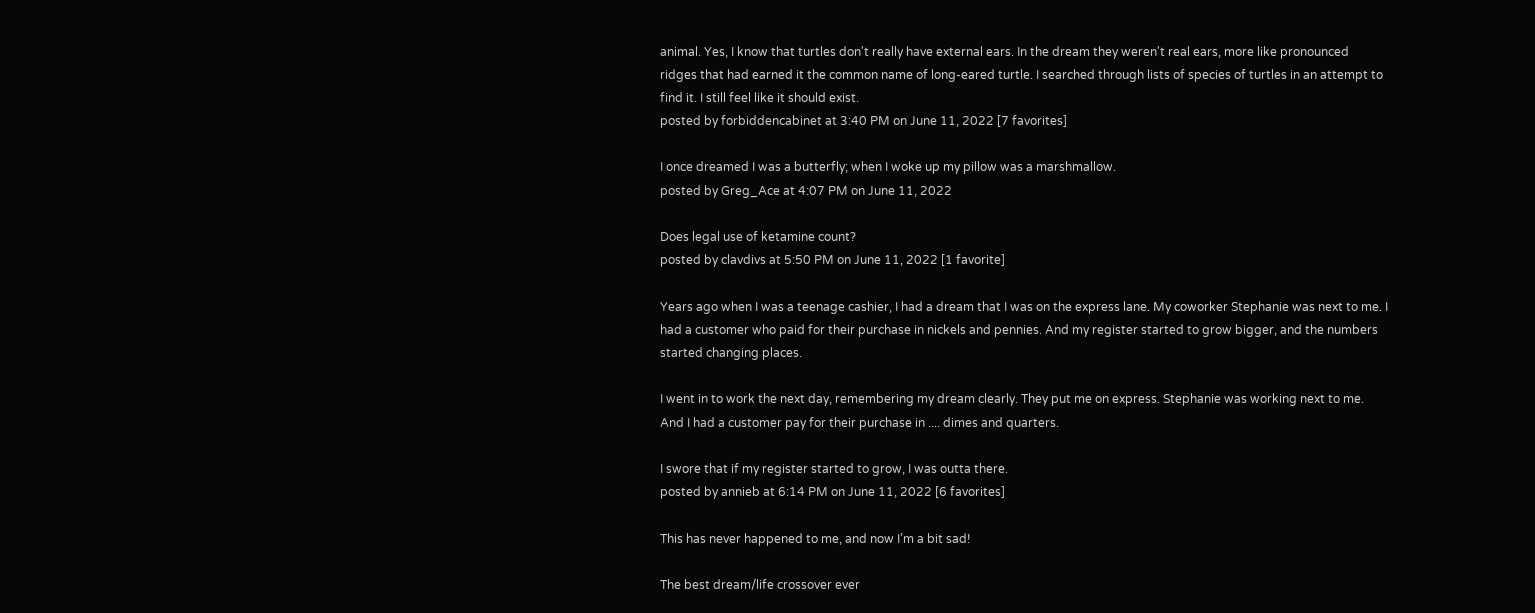animal. Yes, I know that turtles don't really have external ears. In the dream they weren't real ears, more like pronounced ridges that had earned it the common name of long-eared turtle. I searched through lists of species of turtles in an attempt to find it. I still feel like it should exist.
posted by forbiddencabinet at 3:40 PM on June 11, 2022 [7 favorites]

I once dreamed I was a butterfly; when I woke up my pillow was a marshmallow.
posted by Greg_Ace at 4:07 PM on June 11, 2022

Does legal use of ketamine count?
posted by clavdivs at 5:50 PM on June 11, 2022 [1 favorite]

Years ago when I was a teenage cashier, I had a dream that I was on the express lane. My coworker Stephanie was next to me. I had a customer who paid for their purchase in nickels and pennies. And my register started to grow bigger, and the numbers started changing places.

I went in to work the next day, remembering my dream clearly. They put me on express. Stephanie was working next to me. And I had a customer pay for their purchase in .... dimes and quarters.

I swore that if my register started to grow, I was outta there.
posted by annieb at 6:14 PM on June 11, 2022 [6 favorites]

This has never happened to me, and now I’m a bit sad!

The best dream/life crossover ever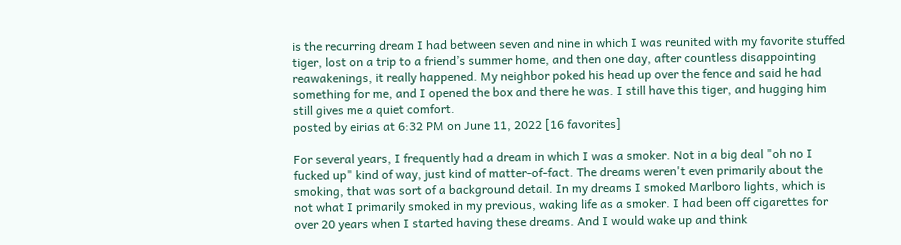is the recurring dream I had between seven and nine in which I was reunited with my favorite stuffed tiger, lost on a trip to a friend’s summer home, and then one day, after countless disappointing reawakenings, it really happened. My neighbor poked his head up over the fence and said he had something for me, and I opened the box and there he was. I still have this tiger, and hugging him still gives me a quiet comfort.
posted by eirias at 6:32 PM on June 11, 2022 [16 favorites]

For several years, I frequently had a dream in which I was a smoker. Not in a big deal "oh no I fucked up" kind of way, just kind of matter-of-fact. The dreams weren't even primarily about the smoking, that was sort of a background detail. In my dreams I smoked Marlboro lights, which is not what I primarily smoked in my previous, waking life as a smoker. I had been off cigarettes for over 20 years when I started having these dreams. And I would wake up and think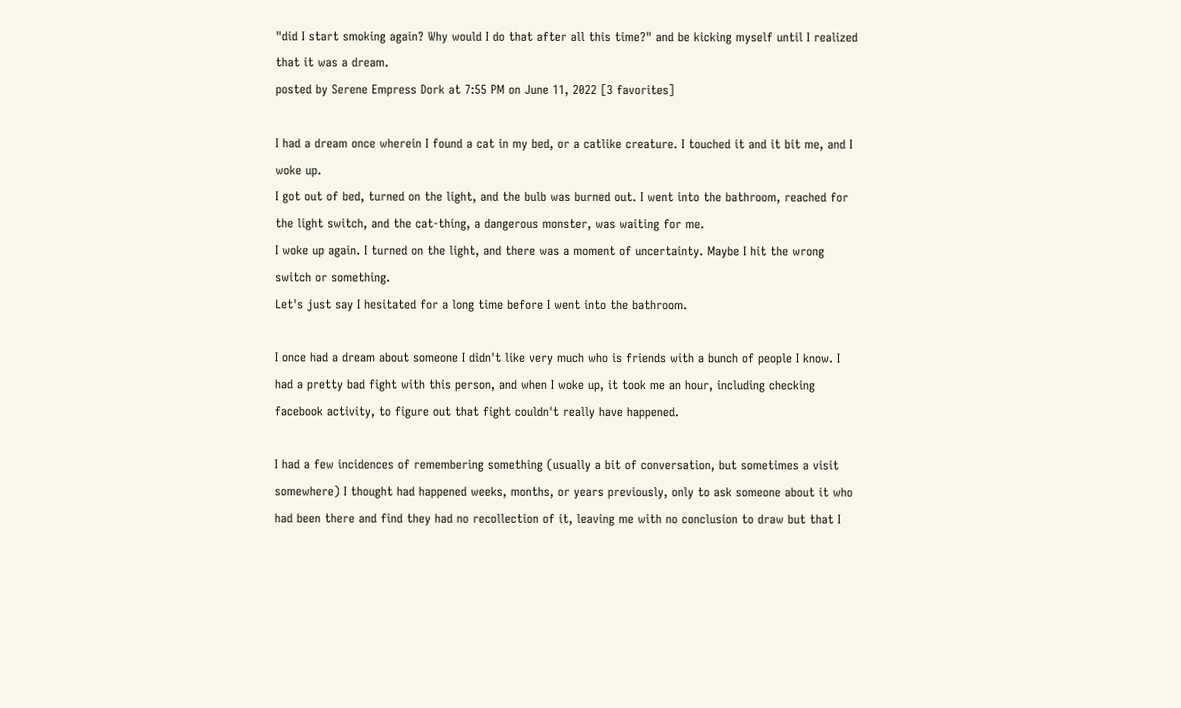"did I start smoking again? Why would I do that after all this time?" and be kicking myself until I realized that it was a dream.
posted by Serene Empress Dork at 7:55 PM on June 11, 2022 [3 favorites]

I had a dream once wherein I found a cat in my bed, or a catlike creature. I touched it and it bit me, and I woke up.
I got out of bed, turned on the light, and the bulb was burned out. I went into the bathroom, reached for the light switch, and the cat-thing, a dangerous monster, was waiting for me.
I woke up again. I turned on the light, and there was a moment of uncertainty. Maybe I hit the wrong switch or something.
Let's just say I hesitated for a long time before I went into the bathroom.

I once had a dream about someone I didn't like very much who is friends with a bunch of people I know. I had a pretty bad fight with this person, and when I woke up, it took me an hour, including checking facebook activity, to figure out that fight couldn't really have happened.

I had a few incidences of remembering something (usually a bit of conversation, but sometimes a visit somewhere) I thought had happened weeks, months, or years previously, only to ask someone about it who had been there and find they had no recollection of it, leaving me with no conclusion to draw but that I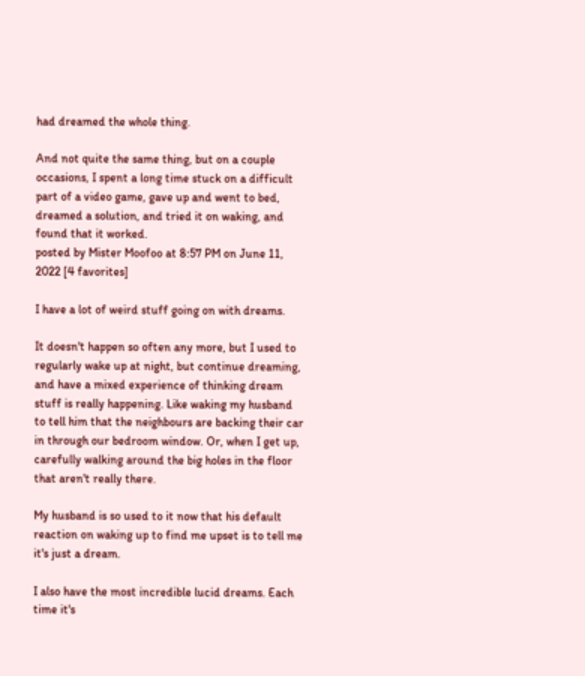had dreamed the whole thing.

And not quite the same thing, but on a couple occasions, I spent a long time stuck on a difficult part of a video game, gave up and went to bed, dreamed a solution, and tried it on waking, and found that it worked.
posted by Mister Moofoo at 8:57 PM on June 11, 2022 [4 favorites]

I have a lot of weird stuff going on with dreams.

It doesn't happen so often any more, but I used to regularly wake up at night, but continue dreaming, and have a mixed experience of thinking dream stuff is really happening. Like waking my husband to tell him that the neighbours are backing their car in through our bedroom window. Or, when I get up, carefully walking around the big holes in the floor that aren't really there.

My husband is so used to it now that his default reaction on waking up to find me upset is to tell me it's just a dream.

I also have the most incredible lucid dreams. Each time it's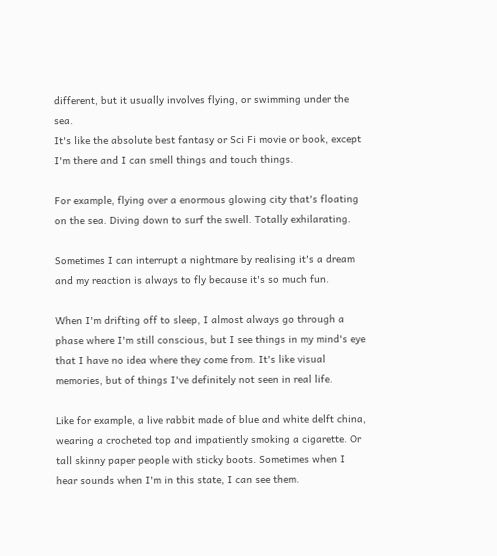different, but it usually involves flying, or swimming under the sea.
It's like the absolute best fantasy or Sci Fi movie or book, except I'm there and I can smell things and touch things.

For example, flying over a enormous glowing city that's floating on the sea. Diving down to surf the swell. Totally exhilarating.

Sometimes I can interrupt a nightmare by realising it's a dream and my reaction is always to fly because it's so much fun.

When I'm drifting off to sleep, I almost always go through a phase where I'm still conscious, but I see things in my mind's eye that I have no idea where they come from. It's like visual memories, but of things I've definitely not seen in real life.

Like for example, a live rabbit made of blue and white delft china, wearing a crocheted top and impatiently smoking a cigarette. Or tall skinny paper people with sticky boots. Sometimes when I hear sounds when I'm in this state, I can see them.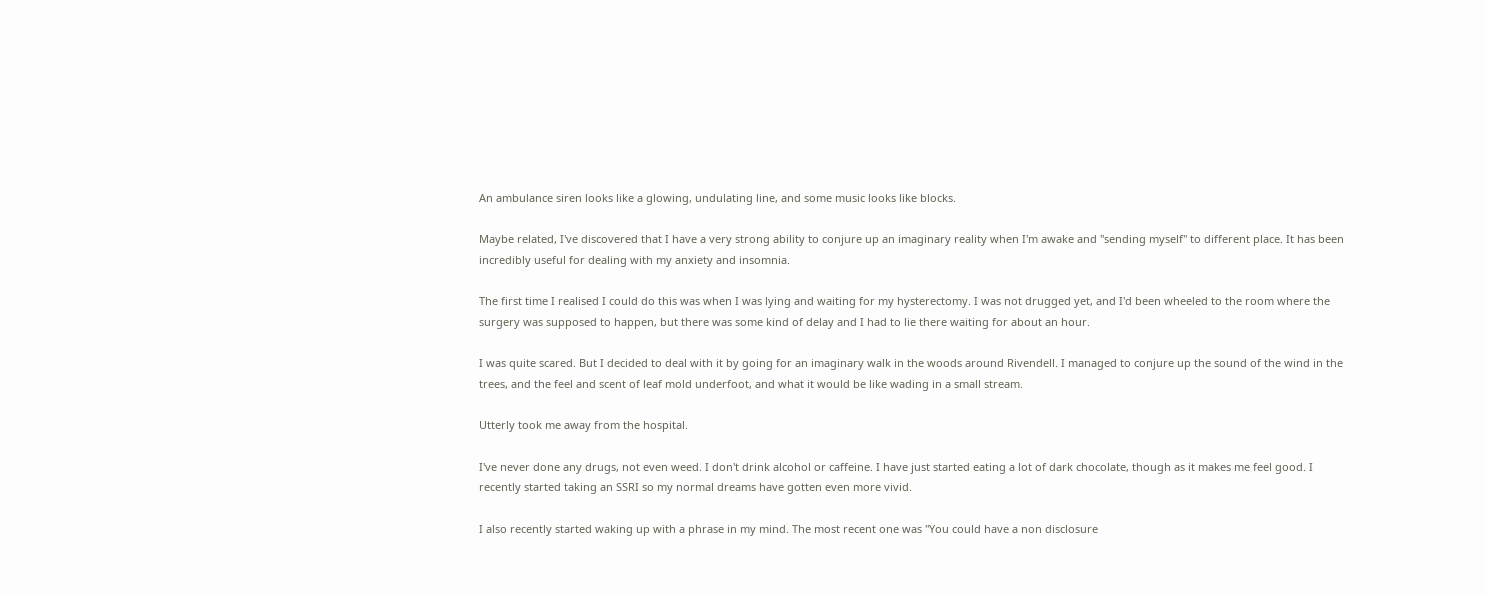An ambulance siren looks like a glowing, undulating line, and some music looks like blocks.

Maybe related, I've discovered that I have a very strong ability to conjure up an imaginary reality when I'm awake and "sending myself" to different place. It has been incredibly useful for dealing with my anxiety and insomnia.

The first time I realised I could do this was when I was lying and waiting for my hysterectomy. I was not drugged yet, and I'd been wheeled to the room where the surgery was supposed to happen, but there was some kind of delay and I had to lie there waiting for about an hour.

I was quite scared. But I decided to deal with it by going for an imaginary walk in the woods around Rivendell. I managed to conjure up the sound of the wind in the trees, and the feel and scent of leaf mold underfoot, and what it would be like wading in a small stream.

Utterly took me away from the hospital.

I've never done any drugs, not even weed. I don't drink alcohol or caffeine. I have just started eating a lot of dark chocolate, though as it makes me feel good. I recently started taking an SSRI so my normal dreams have gotten even more vivid.

I also recently started waking up with a phrase in my mind. The most recent one was "You could have a non disclosure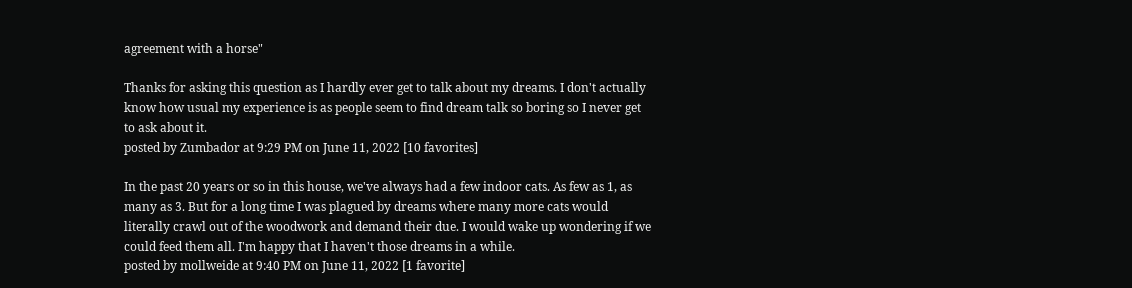agreement with a horse"

Thanks for asking this question as I hardly ever get to talk about my dreams. I don't actually know how usual my experience is as people seem to find dream talk so boring so I never get to ask about it.
posted by Zumbador at 9:29 PM on June 11, 2022 [10 favorites]

In the past 20 years or so in this house, we've always had a few indoor cats. As few as 1, as many as 3. But for a long time I was plagued by dreams where many more cats would literally crawl out of the woodwork and demand their due. I would wake up wondering if we could feed them all. I'm happy that I haven't those dreams in a while.
posted by mollweide at 9:40 PM on June 11, 2022 [1 favorite]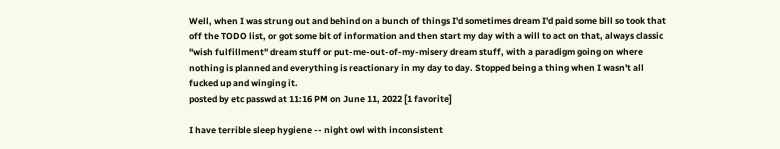Well, when I was strung out and behind on a bunch of things I'd sometimes dream I'd paid some bill so took that off the TODO list, or got some bit of information and then start my day with a will to act on that, always classic "wish fulfillment" dream stuff or put-me-out-of-my-misery dream stuff, with a paradigm going on where nothing is planned and everything is reactionary in my day to day. Stopped being a thing when I wasn't all fucked up and winging it.
posted by etc passwd at 11:16 PM on June 11, 2022 [1 favorite]

I have terrible sleep hygiene -- night owl with inconsistent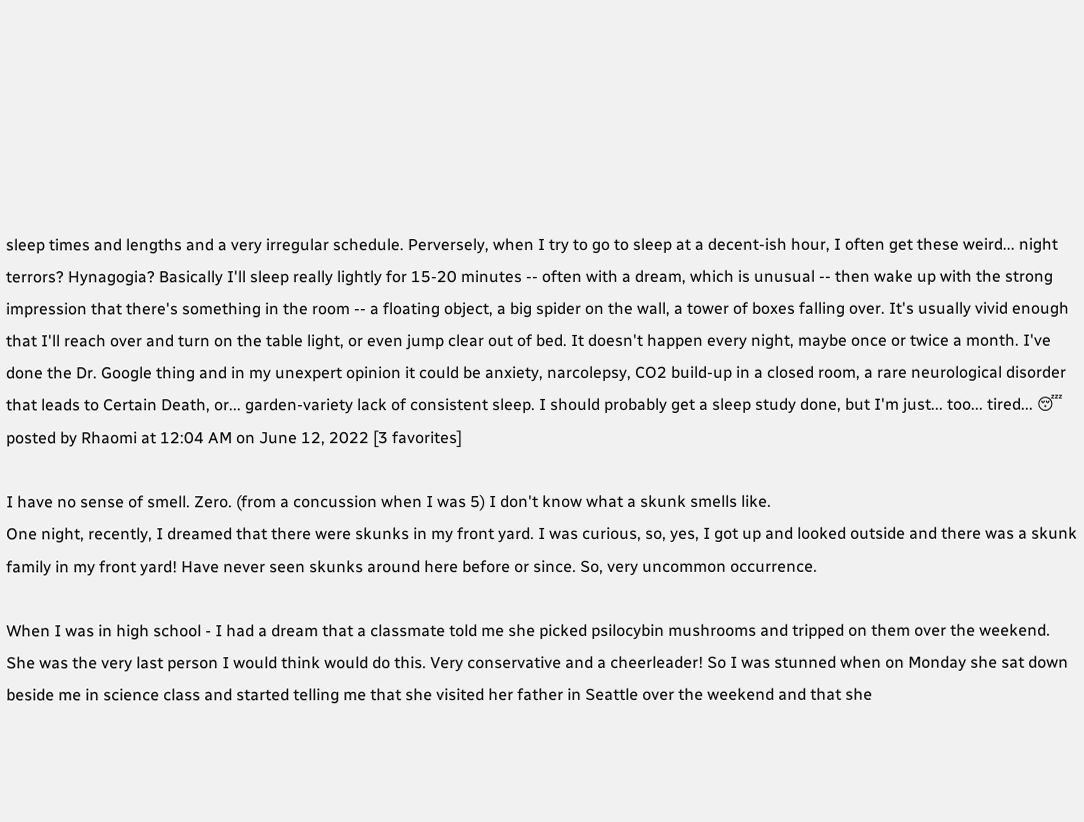sleep times and lengths and a very irregular schedule. Perversely, when I try to go to sleep at a decent-ish hour, I often get these weird... night terrors? Hynagogia? Basically I'll sleep really lightly for 15-20 minutes -- often with a dream, which is unusual -- then wake up with the strong impression that there's something in the room -- a floating object, a big spider on the wall, a tower of boxes falling over. It's usually vivid enough that I'll reach over and turn on the table light, or even jump clear out of bed. It doesn't happen every night, maybe once or twice a month. I've done the Dr. Google thing and in my unexpert opinion it could be anxiety, narcolepsy, CO2 build-up in a closed room, a rare neurological disorder that leads to Certain Death, or... garden-variety lack of consistent sleep. I should probably get a sleep study done, but I'm just... too... tired... 😴
posted by Rhaomi at 12:04 AM on June 12, 2022 [3 favorites]

I have no sense of smell. Zero. (from a concussion when I was 5) I don't know what a skunk smells like.
One night, recently, I dreamed that there were skunks in my front yard. I was curious, so, yes, I got up and looked outside and there was a skunk family in my front yard! Have never seen skunks around here before or since. So, very uncommon occurrence.

When I was in high school - I had a dream that a classmate told me she picked psilocybin mushrooms and tripped on them over the weekend. She was the very last person I would think would do this. Very conservative and a cheerleader! So I was stunned when on Monday she sat down beside me in science class and started telling me that she visited her father in Seattle over the weekend and that she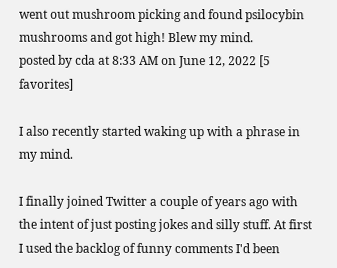went out mushroom picking and found psilocybin mushrooms and got high! Blew my mind.
posted by cda at 8:33 AM on June 12, 2022 [5 favorites]

I also recently started waking up with a phrase in my mind.

I finally joined Twitter a couple of years ago with the intent of just posting jokes and silly stuff. At first I used the backlog of funny comments I'd been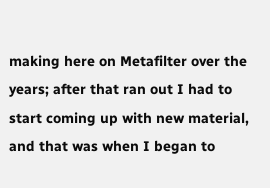making here on Metafilter over the years; after that ran out I had to start coming up with new material, and that was when I began to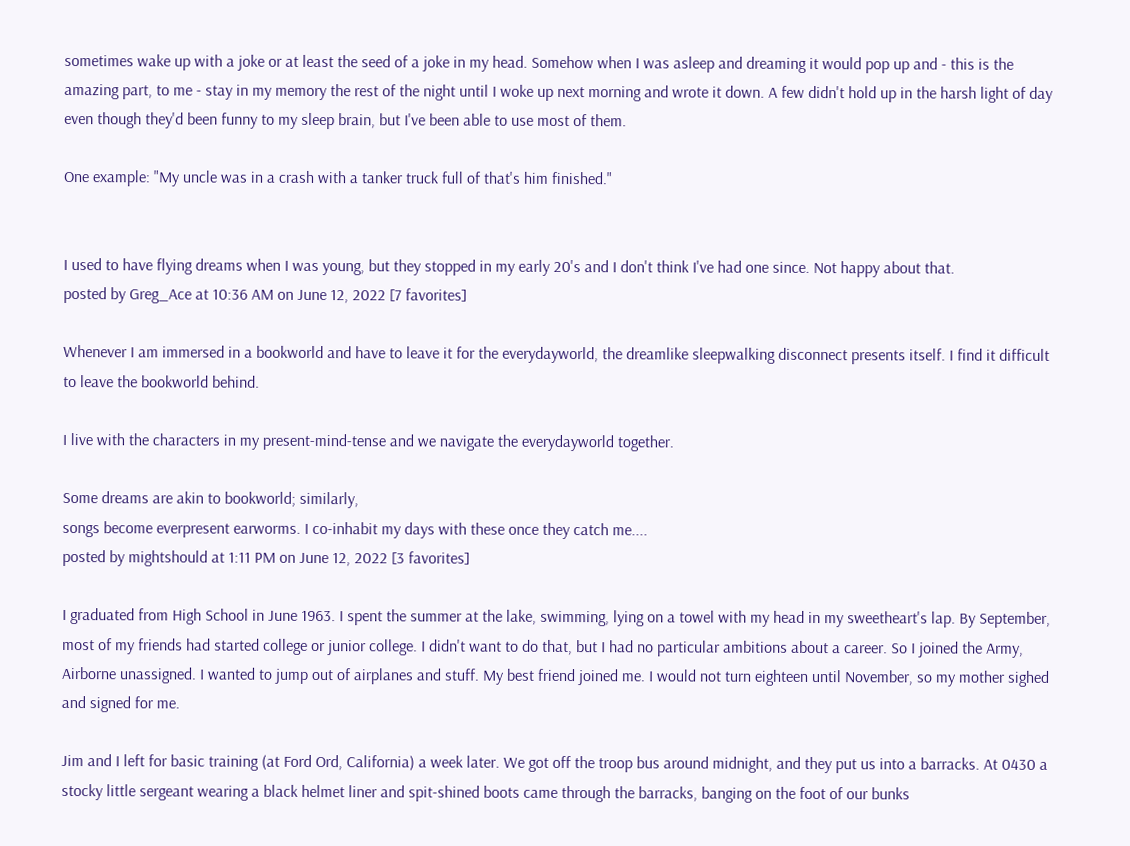sometimes wake up with a joke or at least the seed of a joke in my head. Somehow when I was asleep and dreaming it would pop up and - this is the amazing part, to me - stay in my memory the rest of the night until I woke up next morning and wrote it down. A few didn't hold up in the harsh light of day even though they'd been funny to my sleep brain, but I've been able to use most of them.

One example: "My uncle was in a crash with a tanker truck full of that's him finished."


I used to have flying dreams when I was young, but they stopped in my early 20's and I don't think I've had one since. Not happy about that.
posted by Greg_Ace at 10:36 AM on June 12, 2022 [7 favorites]

Whenever I am immersed in a bookworld and have to leave it for the everydayworld, the dreamlike sleepwalking disconnect presents itself. I find it difficult to leave the bookworld behind.

I live with the characters in my present-mind-tense and we navigate the everydayworld together.

Some dreams are akin to bookworld; similarly,
songs become everpresent earworms. I co-inhabit my days with these once they catch me....
posted by mightshould at 1:11 PM on June 12, 2022 [3 favorites]

I graduated from High School in June 1963. I spent the summer at the lake, swimming, lying on a towel with my head in my sweetheart's lap. By September, most of my friends had started college or junior college. I didn't want to do that, but I had no particular ambitions about a career. So I joined the Army, Airborne unassigned. I wanted to jump out of airplanes and stuff. My best friend joined me. I would not turn eighteen until November, so my mother sighed and signed for me.

Jim and I left for basic training (at Ford Ord, California) a week later. We got off the troop bus around midnight, and they put us into a barracks. At 0430 a stocky little sergeant wearing a black helmet liner and spit-shined boots came through the barracks, banging on the foot of our bunks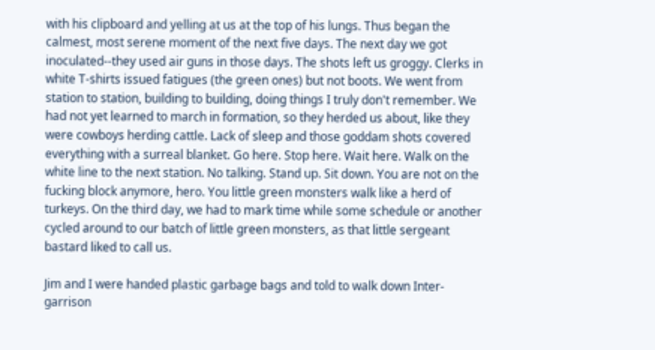with his clipboard and yelling at us at the top of his lungs. Thus began the calmest, most serene moment of the next five days. The next day we got inoculated--they used air guns in those days. The shots left us groggy. Clerks in white T-shirts issued fatigues (the green ones) but not boots. We went from station to station, building to building, doing things I truly don't remember. We had not yet learned to march in formation, so they herded us about, like they were cowboys herding cattle. Lack of sleep and those goddam shots covered everything with a surreal blanket. Go here. Stop here. Wait here. Walk on the white line to the next station. No talking. Stand up. Sit down. You are not on the fucking block anymore, hero. You little green monsters walk like a herd of turkeys. On the third day, we had to mark time while some schedule or another cycled around to our batch of little green monsters, as that little sergeant bastard liked to call us.

Jim and I were handed plastic garbage bags and told to walk down Inter-garrison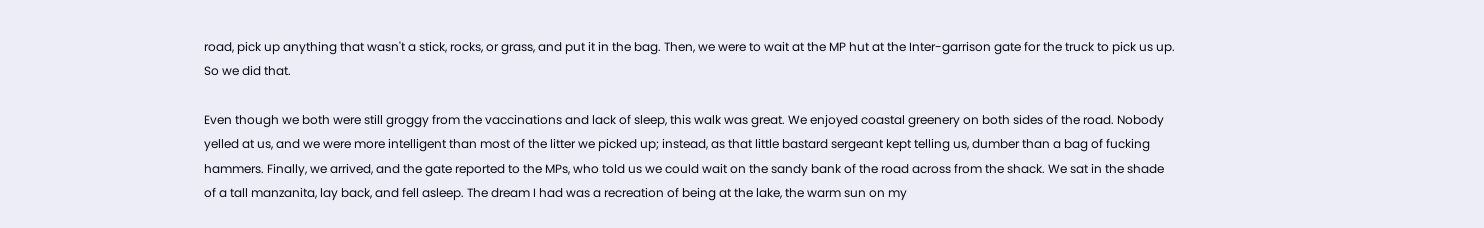road, pick up anything that wasn't a stick, rocks, or grass, and put it in the bag. Then, we were to wait at the MP hut at the Inter-garrison gate for the truck to pick us up. So we did that.

Even though we both were still groggy from the vaccinations and lack of sleep, this walk was great. We enjoyed coastal greenery on both sides of the road. Nobody yelled at us, and we were more intelligent than most of the litter we picked up; instead, as that little bastard sergeant kept telling us, dumber than a bag of fucking hammers. Finally, we arrived, and the gate reported to the MPs, who told us we could wait on the sandy bank of the road across from the shack. We sat in the shade of a tall manzanita, lay back, and fell asleep. The dream I had was a recreation of being at the lake, the warm sun on my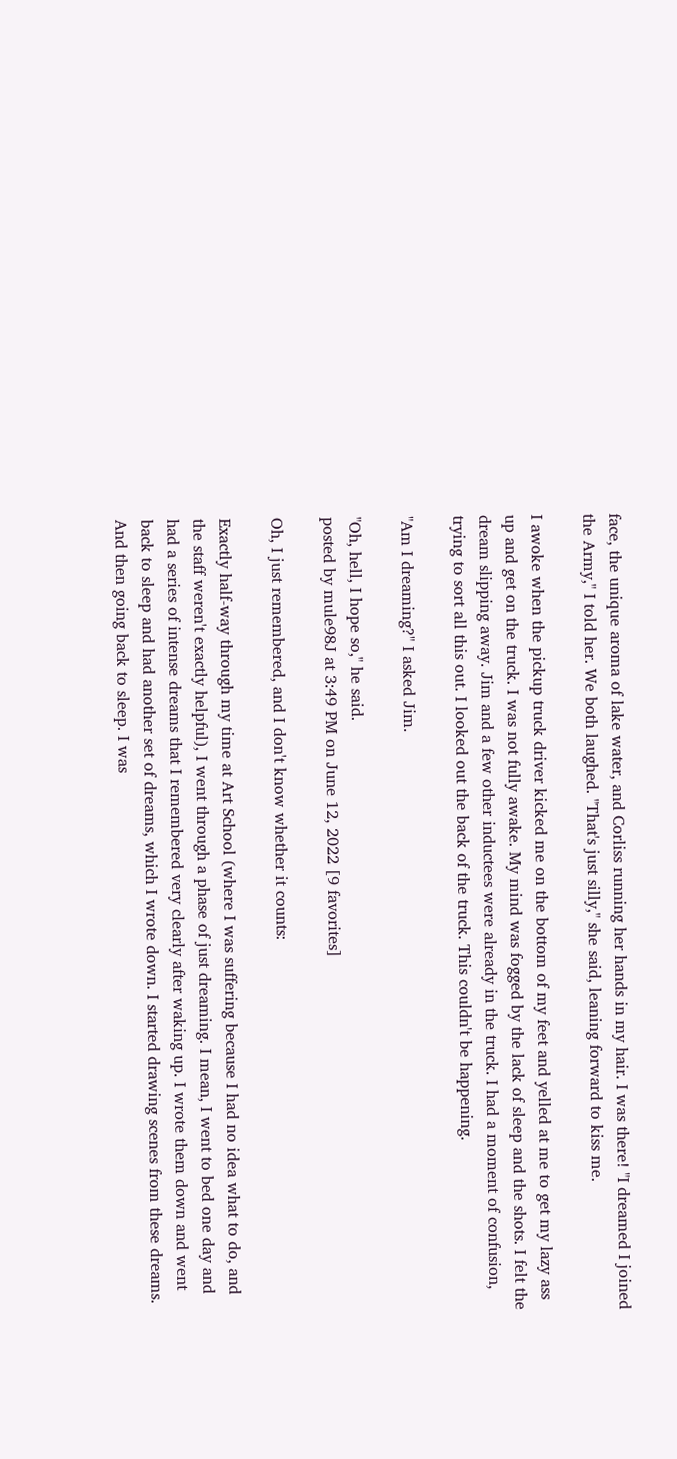face, the unique aroma of lake water, and Corliss running her hands in my hair. I was there! "I dreamed I joined the Army," I told her. We both laughed. "That's just silly," she said, leaning forward to kiss me.

I awoke when the pickup truck driver kicked me on the bottom of my feet and yelled at me to get my lazy ass up and get on the truck. I was not fully awake. My mind was fogged by the lack of sleep and the shots. I felt the dream slipping away. Jim and a few other inductees were already in the truck. I had a moment of confusion, trying to sort all this out. I looked out the back of the truck. This couldn't be happening.

"Am I dreaming?" I asked Jim.

"Oh, hell, I hope so," he said.
posted by mule98J at 3:49 PM on June 12, 2022 [9 favorites]

Oh, I just remembered, and I don't know whether it counts:

Exactly half-way through my time at Art School (where I was suffering because I had no idea what to do, and the staff weren't exactly helpful), I went through a phase of just dreaming. I mean, I went to bed one day and had a series of intense dreams that I remembered very clearly after waking up. I wrote them down and went back to sleep and had another set of dreams, which I wrote down. I started drawing scenes from these dreams. And then going back to sleep. I was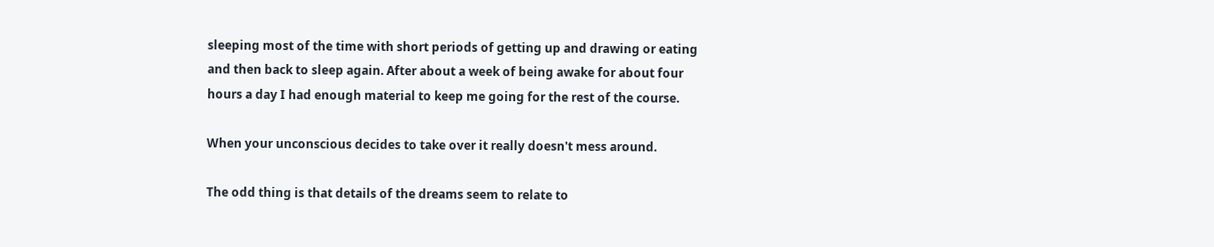sleeping most of the time with short periods of getting up and drawing or eating and then back to sleep again. After about a week of being awake for about four hours a day I had enough material to keep me going for the rest of the course.

When your unconscious decides to take over it really doesn't mess around.

The odd thing is that details of the dreams seem to relate to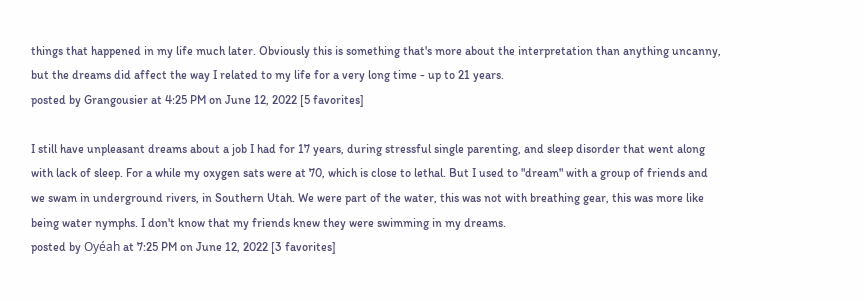things that happened in my life much later. Obviously this is something that's more about the interpretation than anything uncanny, but the dreams did affect the way I related to my life for a very long time - up to 21 years.
posted by Grangousier at 4:25 PM on June 12, 2022 [5 favorites]

I still have unpleasant dreams about a job I had for 17 years, during stressful single parenting, and sleep disorder that went along with lack of sleep. For a while my oxygen sats were at 70, which is close to lethal. But I used to "dream" with a group of friends and we swam in underground rivers, in Southern Utah. We were part of the water, this was not with breathing gear, this was more like being water nymphs. I don't know that my friends knew they were swimming in my dreams.
posted by Oyéah at 7:25 PM on June 12, 2022 [3 favorites]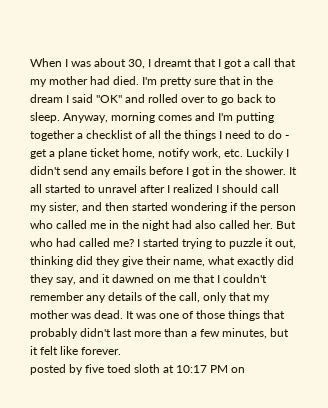When I was about 30, I dreamt that I got a call that my mother had died. I'm pretty sure that in the dream I said "OK" and rolled over to go back to sleep. Anyway, morning comes and I'm putting together a checklist of all the things I need to do - get a plane ticket home, notify work, etc. Luckily I didn't send any emails before I got in the shower. It all started to unravel after I realized I should call my sister, and then started wondering if the person who called me in the night had also called her. But who had called me? I started trying to puzzle it out, thinking did they give their name, what exactly did they say, and it dawned on me that I couldn't remember any details of the call, only that my mother was dead. It was one of those things that probably didn't last more than a few minutes, but it felt like forever.
posted by five toed sloth at 10:17 PM on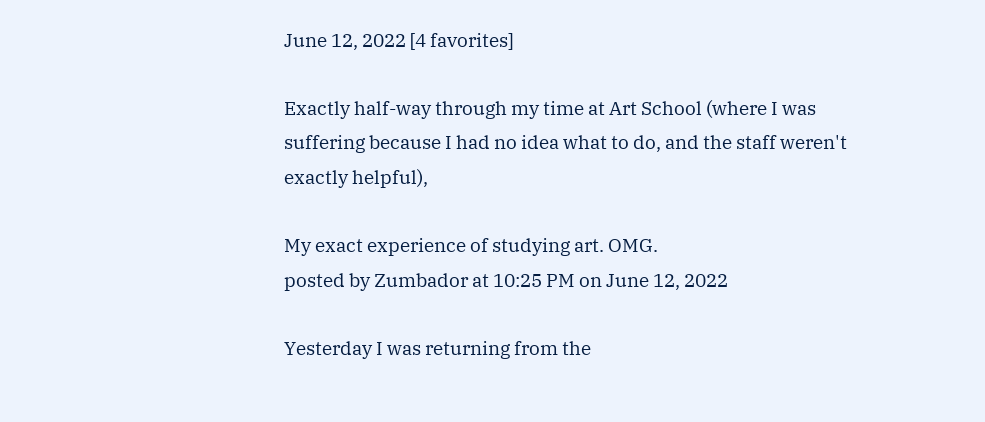June 12, 2022 [4 favorites]

Exactly half-way through my time at Art School (where I was suffering because I had no idea what to do, and the staff weren't exactly helpful),

My exact experience of studying art. OMG.
posted by Zumbador at 10:25 PM on June 12, 2022

Yesterday I was returning from the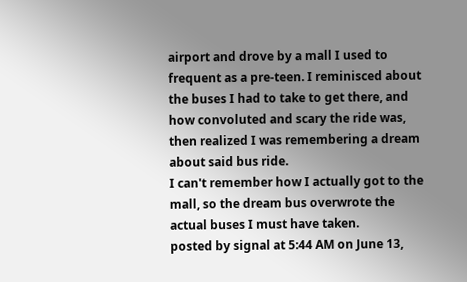airport and drove by a mall I used to frequent as a pre-teen. I reminisced about the buses I had to take to get there, and how convoluted and scary the ride was, then realized I was remembering a dream about said bus ride.
I can't remember how I actually got to the mall, so the dream bus overwrote the actual buses I must have taken.
posted by signal at 5:44 AM on June 13,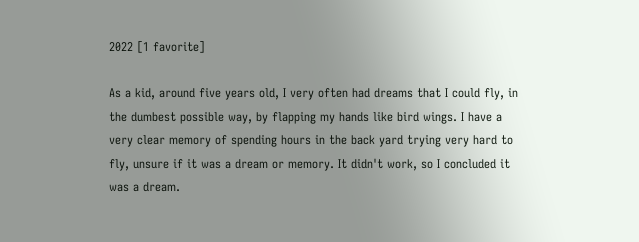2022 [1 favorite]

As a kid, around five years old, I very often had dreams that I could fly, in the dumbest possible way, by flapping my hands like bird wings. I have a very clear memory of spending hours in the back yard trying very hard to fly, unsure if it was a dream or memory. It didn't work, so I concluded it was a dream.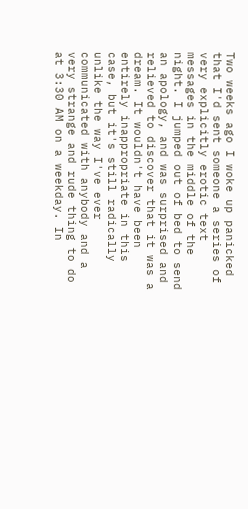Two weeks ago I woke up panicked that I'd sent someone a series of very explicitly erotic text messages in the middle of the night. I jumped out of bed to send an apology, and was surprised and relieved to discover that it was a dream. It wouldn't have been entirely inappropriate in this case, but it's still radically unlike the way I've ever communicated with anybody and a very strange and rude thing to do at 3:30 AM on a weekday. In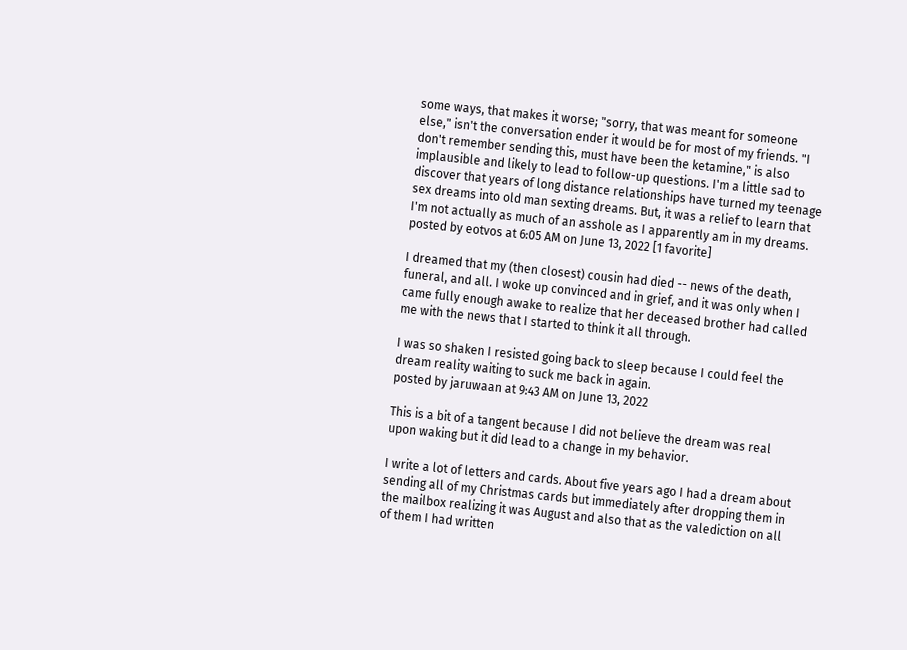some ways, that makes it worse; "sorry, that was meant for someone else," isn't the conversation ender it would be for most of my friends. "I don't remember sending this, must have been the ketamine," is also implausible and likely to lead to follow-up questions. I'm a little sad to discover that years of long distance relationships have turned my teenage sex dreams into old man sexting dreams. But, it was a relief to learn that I'm not actually as much of an asshole as I apparently am in my dreams.
posted by eotvos at 6:05 AM on June 13, 2022 [1 favorite]

I dreamed that my (then closest) cousin had died -- news of the death, funeral, and all. I woke up convinced and in grief, and it was only when I came fully enough awake to realize that her deceased brother had called me with the news that I started to think it all through.

I was so shaken I resisted going back to sleep because I could feel the dream reality waiting to suck me back in again.
posted by jaruwaan at 9:43 AM on June 13, 2022

This is a bit of a tangent because I did not believe the dream was real upon waking but it did lead to a change in my behavior.

I write a lot of letters and cards. About five years ago I had a dream about sending all of my Christmas cards but immediately after dropping them in the mailbox realizing it was August and also that as the valediction on all of them I had written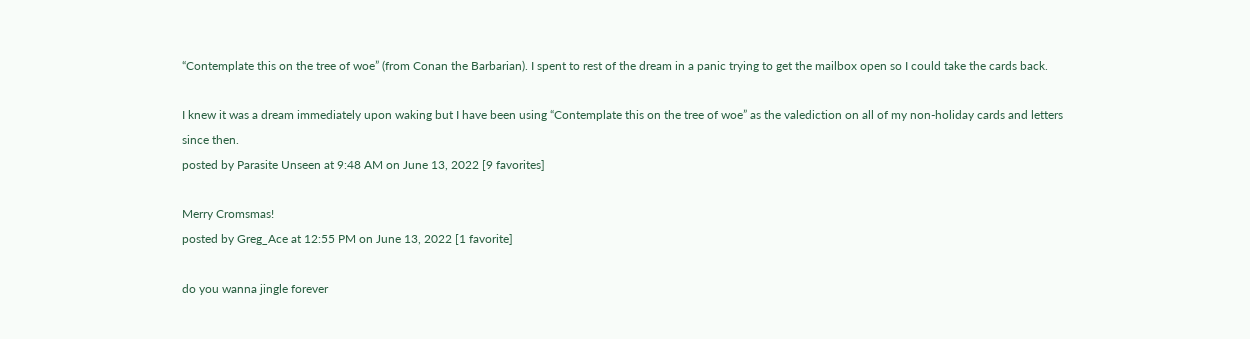“Contemplate this on the tree of woe” (from Conan the Barbarian). I spent to rest of the dream in a panic trying to get the mailbox open so I could take the cards back.

I knew it was a dream immediately upon waking but I have been using “Contemplate this on the tree of woe” as the valediction on all of my non-holiday cards and letters since then.
posted by Parasite Unseen at 9:48 AM on June 13, 2022 [9 favorites]

Merry Cromsmas!
posted by Greg_Ace at 12:55 PM on June 13, 2022 [1 favorite]

do you wanna jingle forever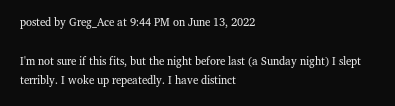posted by Greg_Ace at 9:44 PM on June 13, 2022

I'm not sure if this fits, but the night before last (a Sunday night) I slept terribly. I woke up repeatedly. I have distinct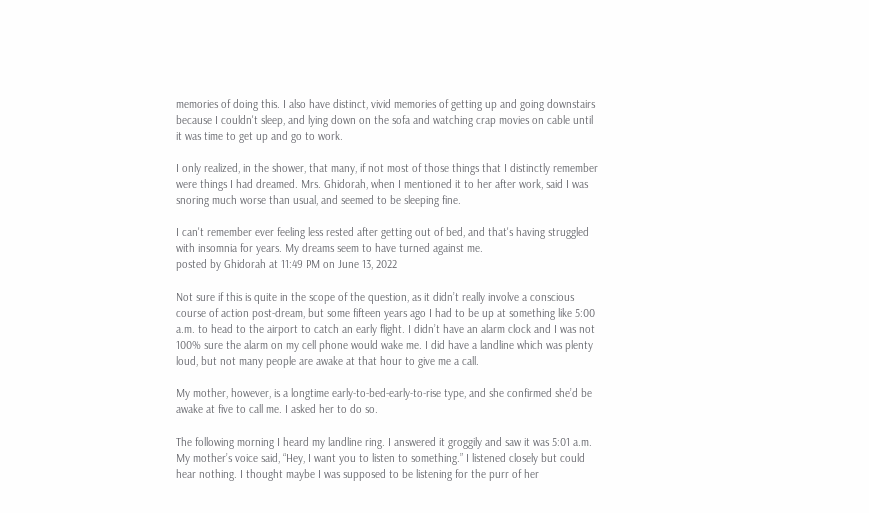memories of doing this. I also have distinct, vivid memories of getting up and going downstairs because I couldn't sleep, and lying down on the sofa and watching crap movies on cable until it was time to get up and go to work.

I only realized, in the shower, that many, if not most of those things that I distinctly remember were things I had dreamed. Mrs. Ghidorah, when I mentioned it to her after work, said I was snoring much worse than usual, and seemed to be sleeping fine.

I can't remember ever feeling less rested after getting out of bed, and that's having struggled with insomnia for years. My dreams seem to have turned against me.
posted by Ghidorah at 11:49 PM on June 13, 2022

Not sure if this is quite in the scope of the question, as it didn’t really involve a conscious course of action post-dream, but some fifteen years ago I had to be up at something like 5:00 a.m. to head to the airport to catch an early flight. I didn’t have an alarm clock and I was not 100% sure the alarm on my cell phone would wake me. I did have a landline which was plenty loud, but not many people are awake at that hour to give me a call.

My mother, however, is a longtime early-to-bed-early-to-rise type, and she confirmed she’d be awake at five to call me. I asked her to do so.

The following morning I heard my landline ring. I answered it groggily and saw it was 5:01 a.m. My mother’s voice said, “Hey, I want you to listen to something.” I listened closely but could hear nothing. I thought maybe I was supposed to be listening for the purr of her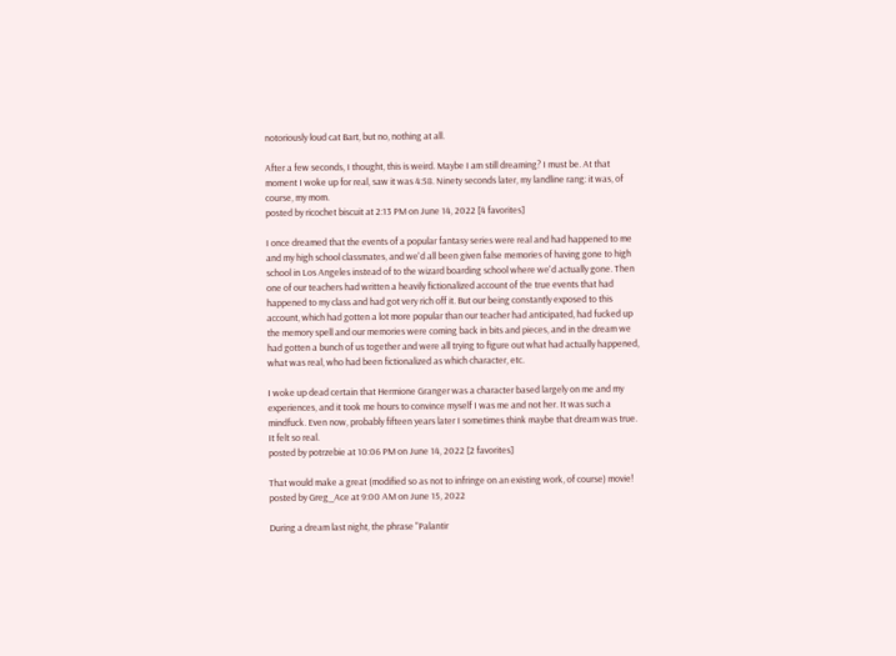notoriously loud cat Bart, but no, nothing at all.

After a few seconds, I thought, this is weird. Maybe I am still dreaming? I must be. At that moment I woke up for real, saw it was 4:58. Ninety seconds later, my landline rang: it was, of course, my mom.
posted by ricochet biscuit at 2:13 PM on June 14, 2022 [4 favorites]

I once dreamed that the events of a popular fantasy series were real and had happened to me and my high school classmates, and we'd all been given false memories of having gone to high school in Los Angeles instead of to the wizard boarding school where we'd actually gone. Then one of our teachers had written a heavily fictionalized account of the true events that had happened to my class and had got very rich off it. But our being constantly exposed to this account, which had gotten a lot more popular than our teacher had anticipated, had fucked up the memory spell and our memories were coming back in bits and pieces, and in the dream we had gotten a bunch of us together and were all trying to figure out what had actually happened, what was real, who had been fictionalized as which character, etc.

I woke up dead certain that Hermione Granger was a character based largely on me and my experiences, and it took me hours to convince myself I was me and not her. It was such a mindfuck. Even now, probably fifteen years later I sometimes think maybe that dream was true. It felt so real.
posted by potrzebie at 10:06 PM on June 14, 2022 [2 favorites]

That would make a great (modified so as not to infringe on an existing work, of course) movie!
posted by Greg_Ace at 9:00 AM on June 15, 2022

During a dream last night, the phrase "Palantir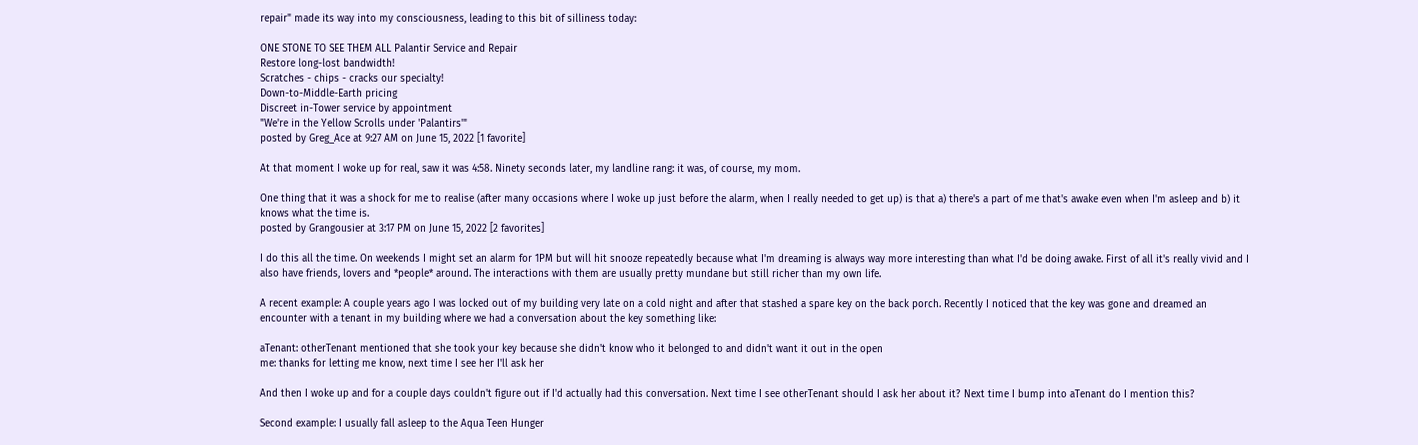repair" made its way into my consciousness, leading to this bit of silliness today:

ONE STONE TO SEE THEM ALL Palantir Service and Repair
Restore long-lost bandwidth!
Scratches - chips - cracks our specialty!
Down-to-Middle-Earth pricing
Discreet in-Tower service by appointment
"We're in the Yellow Scrolls under 'Palantirs'"
posted by Greg_Ace at 9:27 AM on June 15, 2022 [1 favorite]

At that moment I woke up for real, saw it was 4:58. Ninety seconds later, my landline rang: it was, of course, my mom.

One thing that it was a shock for me to realise (after many occasions where I woke up just before the alarm, when I really needed to get up) is that a) there's a part of me that's awake even when I'm asleep and b) it knows what the time is.
posted by Grangousier at 3:17 PM on June 15, 2022 [2 favorites]

I do this all the time. On weekends I might set an alarm for 1PM but will hit snooze repeatedly because what I'm dreaming is always way more interesting than what I'd be doing awake. First of all it's really vivid and I also have friends, lovers and *people* around. The interactions with them are usually pretty mundane but still richer than my own life.

A recent example: A couple years ago I was locked out of my building very late on a cold night and after that stashed a spare key on the back porch. Recently I noticed that the key was gone and dreamed an encounter with a tenant in my building where we had a conversation about the key something like:

aTenant: otherTenant mentioned that she took your key because she didn't know who it belonged to and didn't want it out in the open
me: thanks for letting me know, next time I see her I'll ask her

And then I woke up and for a couple days couldn't figure out if I'd actually had this conversation. Next time I see otherTenant should I ask her about it? Next time I bump into aTenant do I mention this?

Second example: I usually fall asleep to the Aqua Teen Hunger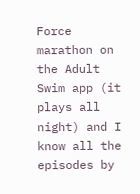Force marathon on the Adult Swim app (it plays all night) and I know all the episodes by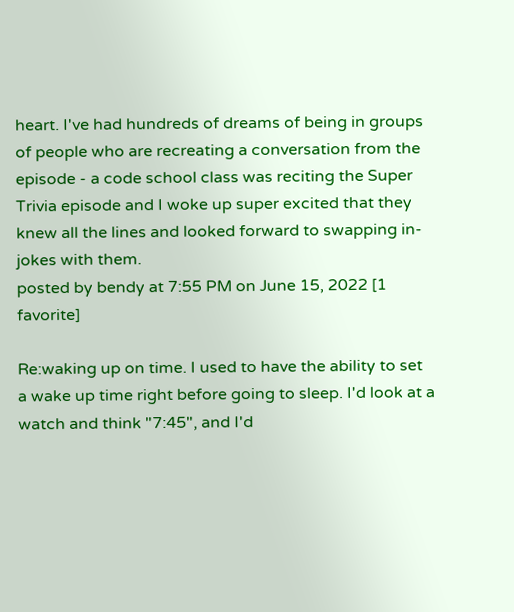heart. I've had hundreds of dreams of being in groups of people who are recreating a conversation from the episode - a code school class was reciting the Super Trivia episode and I woke up super excited that they knew all the lines and looked forward to swapping in-jokes with them.
posted by bendy at 7:55 PM on June 15, 2022 [1 favorite]

Re:waking up on time. I used to have the ability to set a wake up time right before going to sleep. I'd look at a watch and think "7:45", and I'd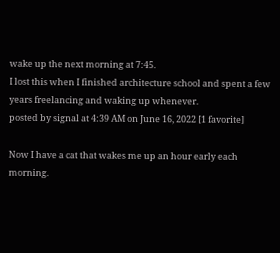wake up the next morning at 7:45.
I lost this when I finished architecture school and spent a few years freelancing and waking up whenever.
posted by signal at 4:39 AM on June 16, 2022 [1 favorite]

Now I have a cat that wakes me up an hour early each morning.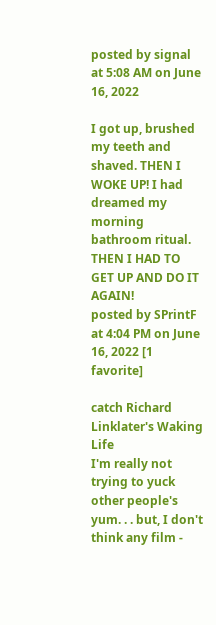posted by signal at 5:08 AM on June 16, 2022

I got up, brushed my teeth and shaved. THEN I WOKE UP! I had dreamed my morning bathroom ritual. THEN I HAD TO GET UP AND DO IT AGAIN!
posted by SPrintF at 4:04 PM on June 16, 2022 [1 favorite]

catch Richard Linklater's Waking Life
I'm really not trying to yuck other people's yum. . . but, I don't think any film -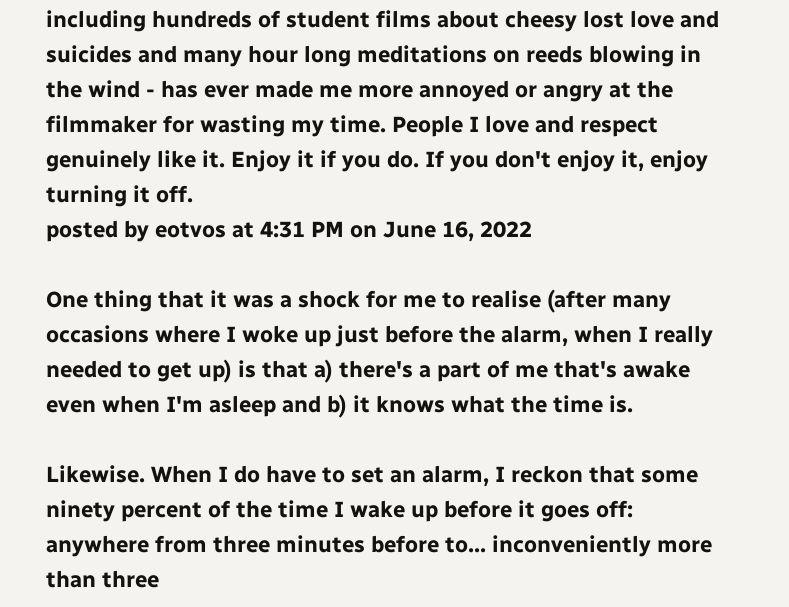including hundreds of student films about cheesy lost love and suicides and many hour long meditations on reeds blowing in the wind - has ever made me more annoyed or angry at the filmmaker for wasting my time. People I love and respect genuinely like it. Enjoy it if you do. If you don't enjoy it, enjoy turning it off.
posted by eotvos at 4:31 PM on June 16, 2022

One thing that it was a shock for me to realise (after many occasions where I woke up just before the alarm, when I really needed to get up) is that a) there's a part of me that's awake even when I'm asleep and b) it knows what the time is.

Likewise. When I do have to set an alarm, I reckon that some ninety percent of the time I wake up before it goes off: anywhere from three minutes before to... inconveniently more than three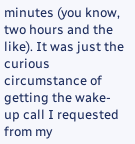minutes (you know, two hours and the like). It was just the curious circumstance of getting the wake-up call I requested from my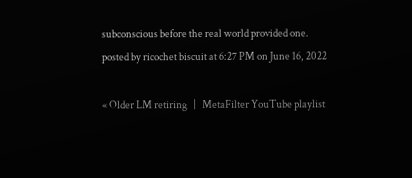subconscious before the real world provided one.
posted by ricochet biscuit at 6:27 PM on June 16, 2022

« Older LM retiring   |   MetaFilter YouTube playlist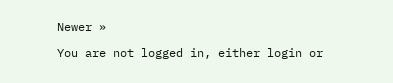Newer »

You are not logged in, either login or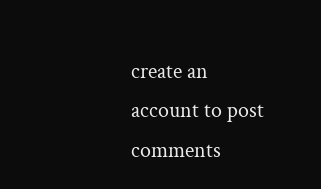create an account to post comments